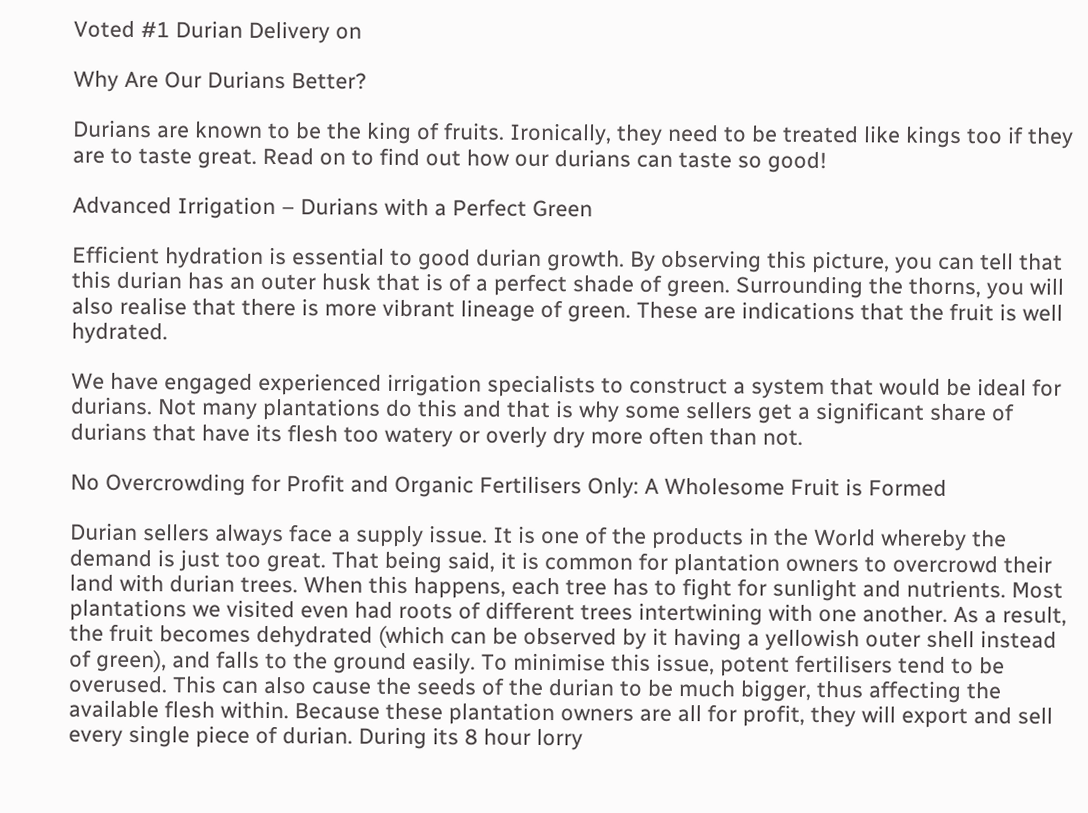Voted #1 Durian Delivery on

Why Are Our Durians Better?

Durians are known to be the king of fruits. Ironically, they need to be treated like kings too if they are to taste great. Read on to find out how our durians can taste so good!

Advanced Irrigation – Durians with a Perfect Green

Efficient hydration is essential to good durian growth. By observing this picture, you can tell that this durian has an outer husk that is of a perfect shade of green. Surrounding the thorns, you will also realise that there is more vibrant lineage of green. These are indications that the fruit is well hydrated.

We have engaged experienced irrigation specialists to construct a system that would be ideal for durians. Not many plantations do this and that is why some sellers get a significant share of durians that have its flesh too watery or overly dry more often than not.

No Overcrowding for Profit and Organic Fertilisers Only: A Wholesome Fruit is Formed

Durian sellers always face a supply issue. It is one of the products in the World whereby the demand is just too great. That being said, it is common for plantation owners to overcrowd their land with durian trees. When this happens, each tree has to fight for sunlight and nutrients. Most plantations we visited even had roots of different trees intertwining with one another. As a result, the fruit becomes dehydrated (which can be observed by it having a yellowish outer shell instead of green), and falls to the ground easily. To minimise this issue, potent fertilisers tend to be overused. This can also cause the seeds of the durian to be much bigger, thus affecting the available flesh within. Because these plantation owners are all for profit, they will export and sell every single piece of durian. During its 8 hour lorry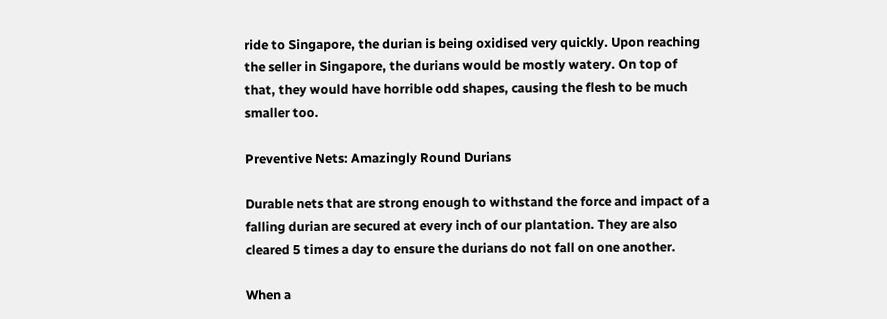ride to Singapore, the durian is being oxidised very quickly. Upon reaching the seller in Singapore, the durians would be mostly watery. On top of that, they would have horrible odd shapes, causing the flesh to be much smaller too.

Preventive Nets: Amazingly Round Durians

Durable nets that are strong enough to withstand the force and impact of a falling durian are secured at every inch of our plantation. They are also cleared 5 times a day to ensure the durians do not fall on one another.

When a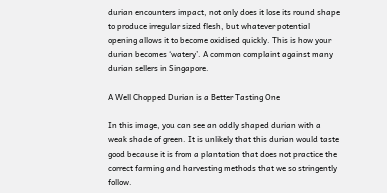durian encounters impact, not only does it lose its round shape to produce irregular sized flesh, but whatever potential opening allows it to become oxidised quickly. This is how your durian becomes ‘watery’. A common complaint against many durian sellers in Singapore.

A Well Chopped Durian is a Better Tasting One

In this image, you can see an oddly shaped durian with a weak shade of green. It is unlikely that this durian would taste good because it is from a plantation that does not practice the correct farming and harvesting methods that we so stringently follow.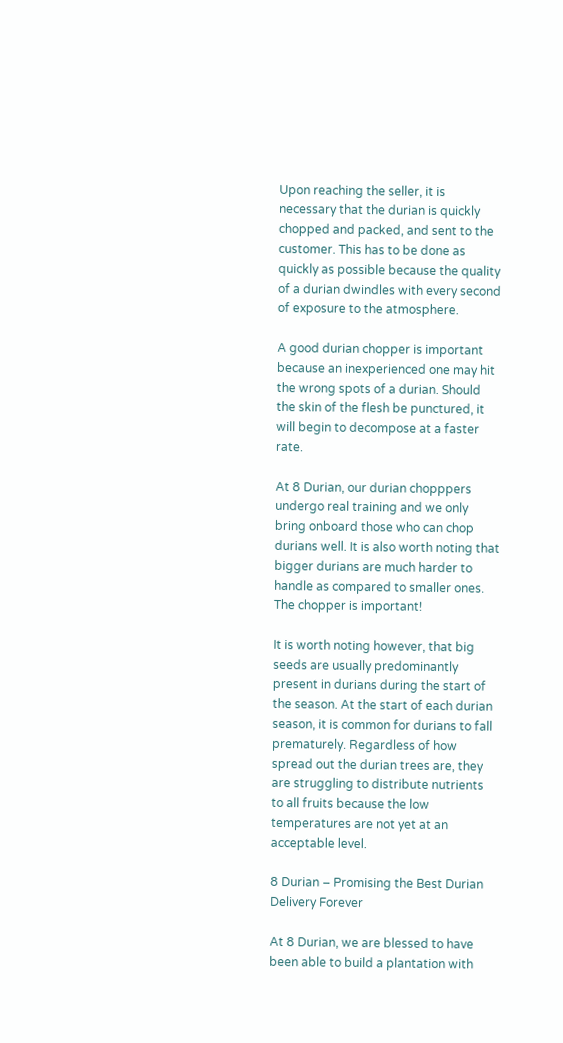Upon reaching the seller, it is necessary that the durian is quickly chopped and packed, and sent to the customer. This has to be done as quickly as possible because the quality of a durian dwindles with every second of exposure to the atmosphere.

A good durian chopper is important because an inexperienced one may hit the wrong spots of a durian. Should the skin of the flesh be punctured, it will begin to decompose at a faster rate.

At 8 Durian, our durian chopppers undergo real training and we only bring onboard those who can chop durians well. It is also worth noting that bigger durians are much harder to handle as compared to smaller ones. The chopper is important!

It is worth noting however, that big seeds are usually predominantly present in durians during the start of the season. At the start of each durian season, it is common for durians to fall prematurely. Regardless of how spread out the durian trees are, they are struggling to distribute nutrients to all fruits because the low temperatures are not yet at an acceptable level.

8 Durian – Promising the Best Durian Delivery Forever

At 8 Durian, we are blessed to have been able to build a plantation with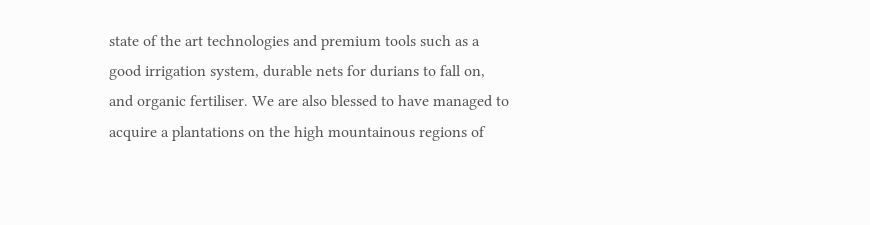state of the art technologies and premium tools such as a good irrigation system, durable nets for durians to fall on, and organic fertiliser. We are also blessed to have managed to acquire a plantations on the high mountainous regions of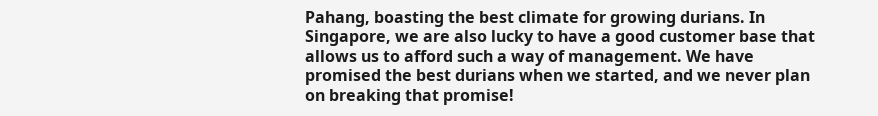Pahang, boasting the best climate for growing durians. In Singapore, we are also lucky to have a good customer base that allows us to afford such a way of management. We have promised the best durians when we started, and we never plan on breaking that promise!